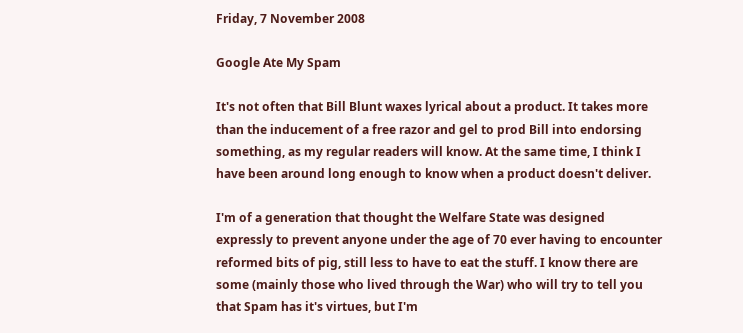Friday, 7 November 2008

Google Ate My Spam

It's not often that Bill Blunt waxes lyrical about a product. It takes more than the inducement of a free razor and gel to prod Bill into endorsing something, as my regular readers will know. At the same time, I think I have been around long enough to know when a product doesn't deliver.

I'm of a generation that thought the Welfare State was designed expressly to prevent anyone under the age of 70 ever having to encounter reformed bits of pig, still less to have to eat the stuff. I know there are some (mainly those who lived through the War) who will try to tell you that Spam has it's virtues, but I'm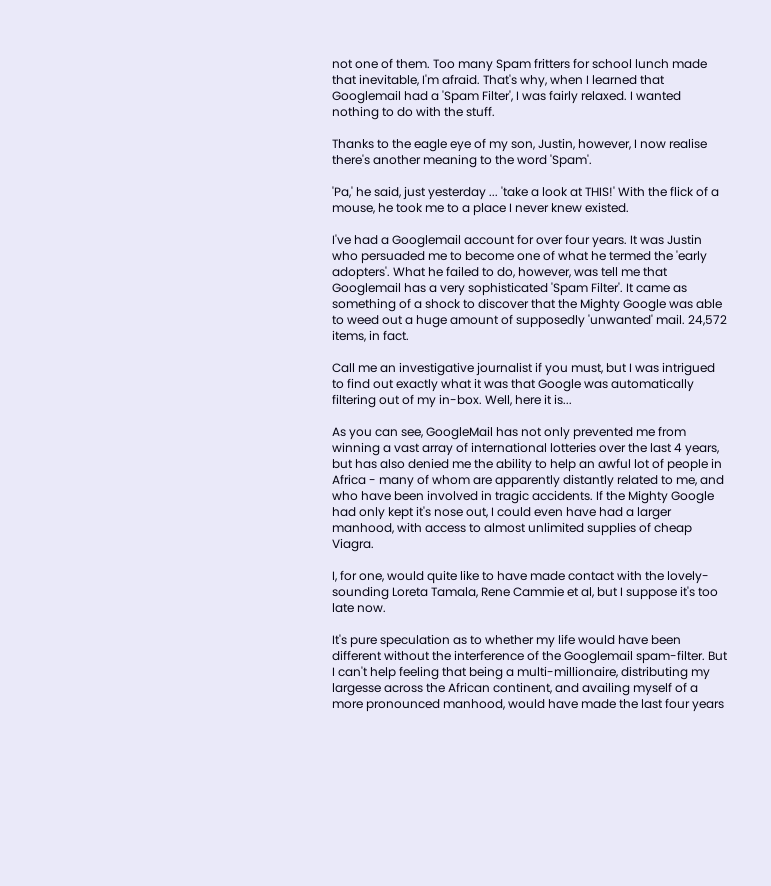not one of them. Too many Spam fritters for school lunch made that inevitable, I'm afraid. That's why, when I learned that Googlemail had a 'Spam Filter', I was fairly relaxed. I wanted nothing to do with the stuff.

Thanks to the eagle eye of my son, Justin, however, I now realise there's another meaning to the word 'Spam'.

'Pa,' he said, just yesterday ... 'take a look at THIS!' With the flick of a mouse, he took me to a place I never knew existed.

I've had a Googlemail account for over four years. It was Justin who persuaded me to become one of what he termed the 'early adopters'. What he failed to do, however, was tell me that Googlemail has a very sophisticated 'Spam Filter'. It came as something of a shock to discover that the Mighty Google was able to weed out a huge amount of supposedly 'unwanted' mail. 24,572 items, in fact.

Call me an investigative journalist if you must, but I was intrigued to find out exactly what it was that Google was automatically filtering out of my in-box. Well, here it is...

As you can see, GoogleMail has not only prevented me from winning a vast array of international lotteries over the last 4 years, but has also denied me the ability to help an awful lot of people in Africa - many of whom are apparently distantly related to me, and who have been involved in tragic accidents. If the Mighty Google had only kept it's nose out, I could even have had a larger manhood, with access to almost unlimited supplies of cheap Viagra.

I, for one, would quite like to have made contact with the lovely-sounding Loreta Tamala, Rene Cammie et al, but I suppose it's too late now.

It's pure speculation as to whether my life would have been different without the interference of the Googlemail spam-filter. But I can't help feeling that being a multi-millionaire, distributing my largesse across the African continent, and availing myself of a more pronounced manhood, would have made the last four years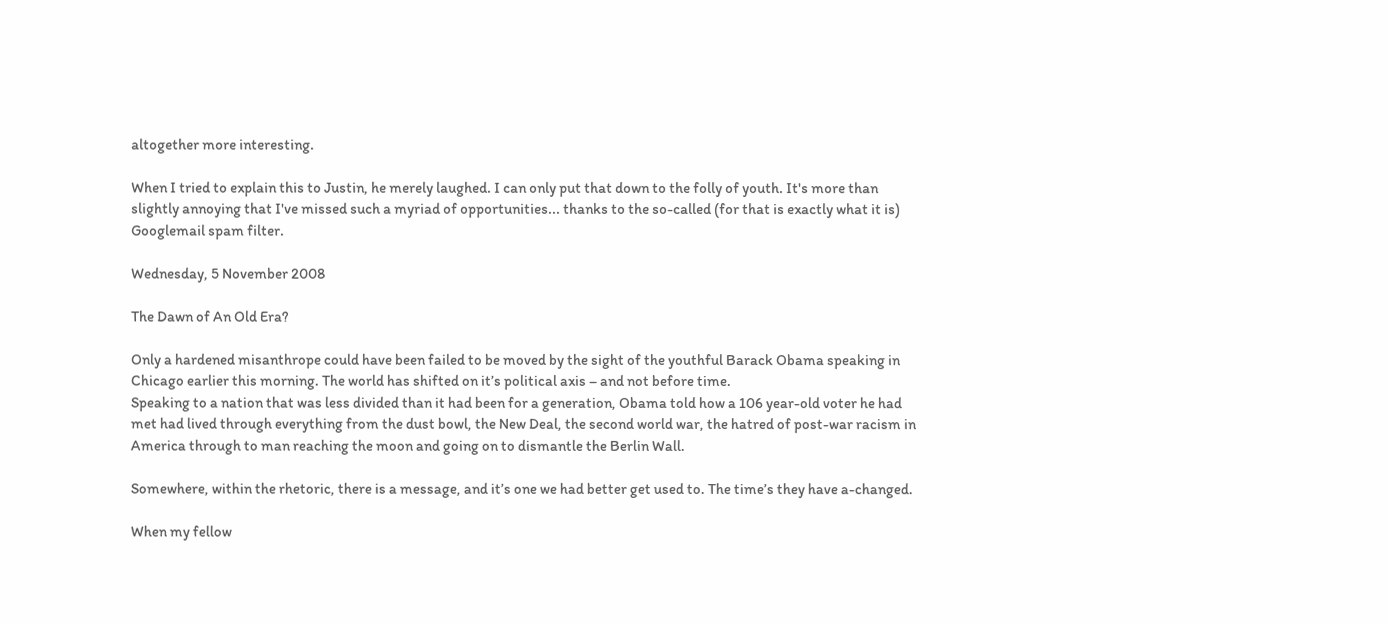altogether more interesting.

When I tried to explain this to Justin, he merely laughed. I can only put that down to the folly of youth. It's more than slightly annoying that I've missed such a myriad of opportunities... thanks to the so-called (for that is exactly what it is) Googlemail spam filter.

Wednesday, 5 November 2008

The Dawn of An Old Era?

Only a hardened misanthrope could have been failed to be moved by the sight of the youthful Barack Obama speaking in Chicago earlier this morning. The world has shifted on it’s political axis – and not before time.
Speaking to a nation that was less divided than it had been for a generation, Obama told how a 106 year-old voter he had met had lived through everything from the dust bowl, the New Deal, the second world war, the hatred of post-war racism in America through to man reaching the moon and going on to dismantle the Berlin Wall.

Somewhere, within the rhetoric, there is a message, and it’s one we had better get used to. The time’s they have a-changed.

When my fellow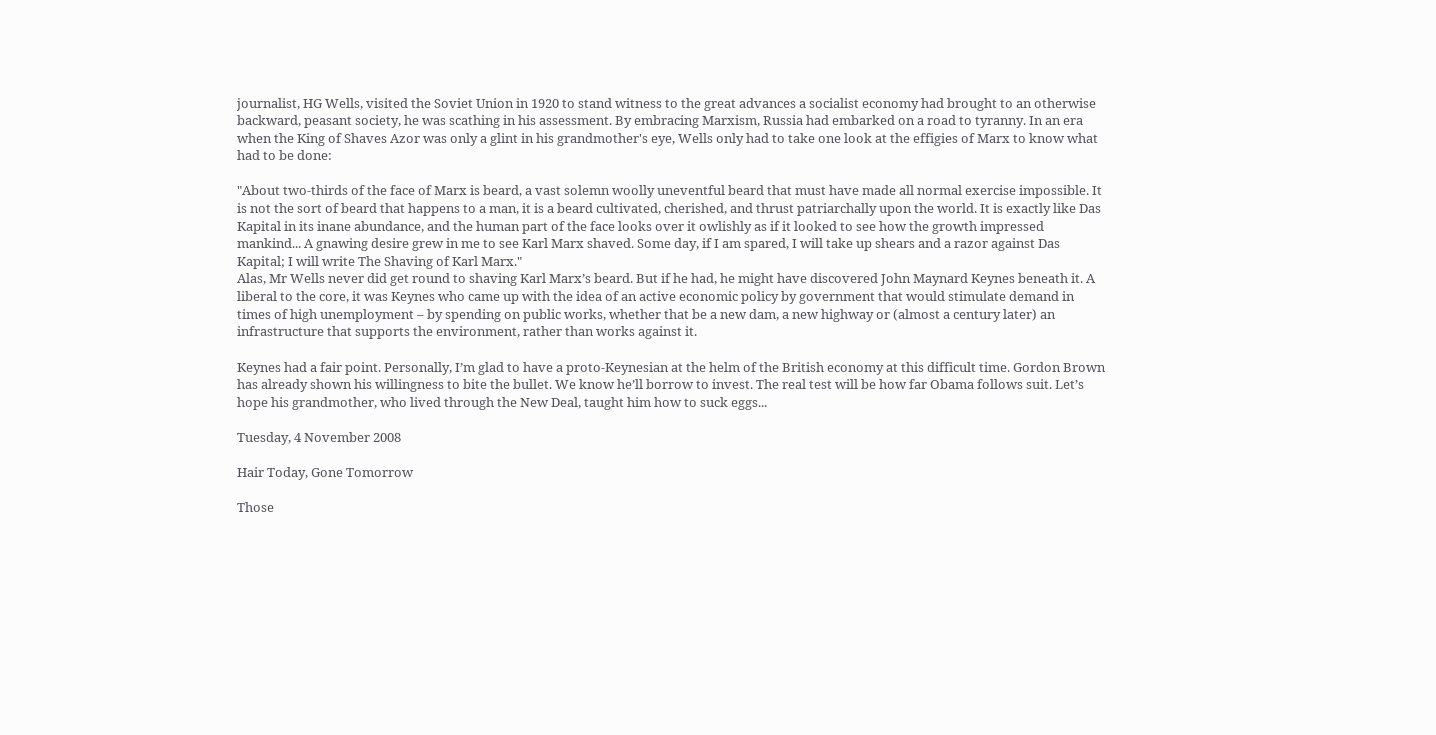journalist, HG Wells, visited the Soviet Union in 1920 to stand witness to the great advances a socialist economy had brought to an otherwise backward, peasant society, he was scathing in his assessment. By embracing Marxism, Russia had embarked on a road to tyranny. In an era when the King of Shaves Azor was only a glint in his grandmother's eye, Wells only had to take one look at the effigies of Marx to know what had to be done:

"About two-thirds of the face of Marx is beard, a vast solemn woolly uneventful beard that must have made all normal exercise impossible. It is not the sort of beard that happens to a man, it is a beard cultivated, cherished, and thrust patriarchally upon the world. It is exactly like Das Kapital in its inane abundance, and the human part of the face looks over it owlishly as if it looked to see how the growth impressed mankind... A gnawing desire grew in me to see Karl Marx shaved. Some day, if I am spared, I will take up shears and a razor against Das Kapital; I will write The Shaving of Karl Marx."
Alas, Mr Wells never did get round to shaving Karl Marx’s beard. But if he had, he might have discovered John Maynard Keynes beneath it. A liberal to the core, it was Keynes who came up with the idea of an active economic policy by government that would stimulate demand in times of high unemployment – by spending on public works, whether that be a new dam, a new highway or (almost a century later) an infrastructure that supports the environment, rather than works against it.

Keynes had a fair point. Personally, I’m glad to have a proto-Keynesian at the helm of the British economy at this difficult time. Gordon Brown has already shown his willingness to bite the bullet. We know he’ll borrow to invest. The real test will be how far Obama follows suit. Let’s hope his grandmother, who lived through the New Deal, taught him how to suck eggs...

Tuesday, 4 November 2008

Hair Today, Gone Tomorrow

Those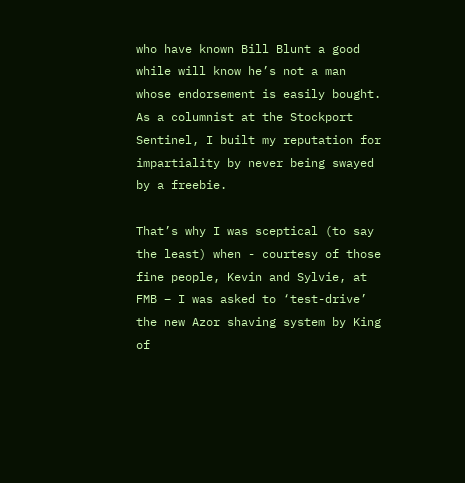who have known Bill Blunt a good while will know he’s not a man whose endorsement is easily bought. As a columnist at the Stockport Sentinel, I built my reputation for impartiality by never being swayed by a freebie.

That’s why I was sceptical (to say the least) when - courtesy of those fine people, Kevin and Sylvie, at FMB – I was asked to ‘test-drive’ the new Azor shaving system by King of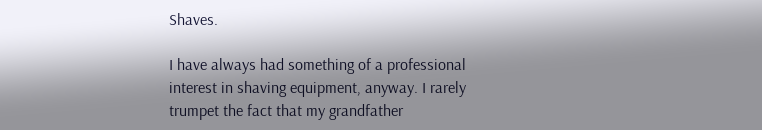Shaves.

I have always had something of a professional interest in shaving equipment, anyway. I rarely trumpet the fact that my grandfather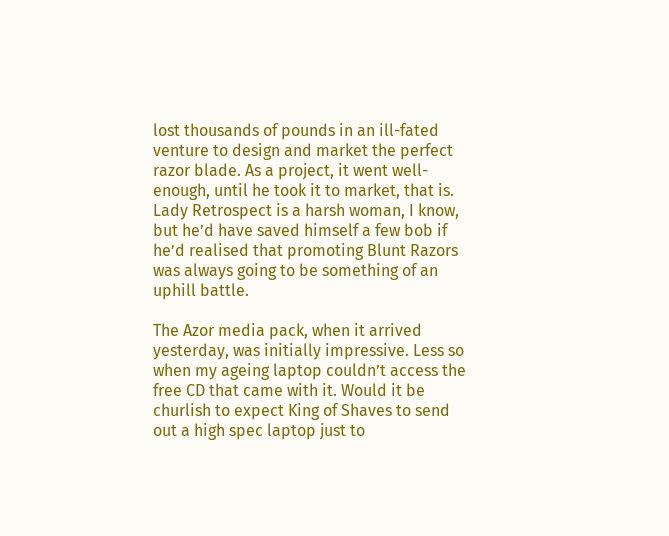lost thousands of pounds in an ill-fated venture to design and market the perfect razor blade. As a project, it went well-enough, until he took it to market, that is. Lady Retrospect is a harsh woman, I know, but he’d have saved himself a few bob if he’d realised that promoting Blunt Razors was always going to be something of an uphill battle.

The Azor media pack, when it arrived yesterday, was initially impressive. Less so when my ageing laptop couldn’t access the free CD that came with it. Would it be churlish to expect King of Shaves to send out a high spec laptop just to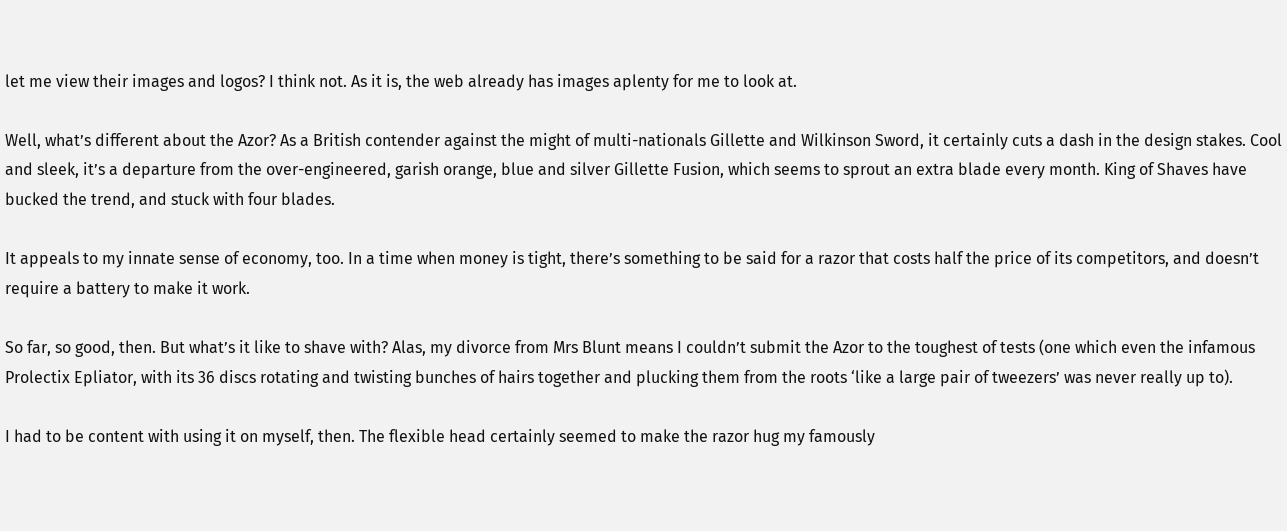let me view their images and logos? I think not. As it is, the web already has images aplenty for me to look at.

Well, what’s different about the Azor? As a British contender against the might of multi-nationals Gillette and Wilkinson Sword, it certainly cuts a dash in the design stakes. Cool and sleek, it’s a departure from the over-engineered, garish orange, blue and silver Gillette Fusion, which seems to sprout an extra blade every month. King of Shaves have bucked the trend, and stuck with four blades.

It appeals to my innate sense of economy, too. In a time when money is tight, there’s something to be said for a razor that costs half the price of its competitors, and doesn’t require a battery to make it work.

So far, so good, then. But what’s it like to shave with? Alas, my divorce from Mrs Blunt means I couldn’t submit the Azor to the toughest of tests (one which even the infamous Prolectix Epliator, with its 36 discs rotating and twisting bunches of hairs together and plucking them from the roots ‘like a large pair of tweezers’ was never really up to).

I had to be content with using it on myself, then. The flexible head certainly seemed to make the razor hug my famously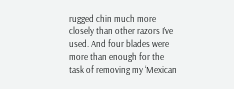rugged chin much more closely than other razors I’ve used. And four blades were more than enough for the task of removing my ‘Mexican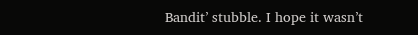Bandit’ stubble. I hope it wasn’t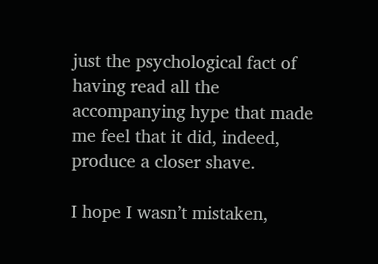just the psychological fact of having read all the accompanying hype that made me feel that it did, indeed, produce a closer shave.

I hope I wasn’t mistaken,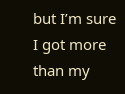but I’m sure I got more than my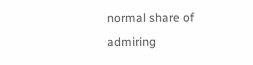normal share of admiring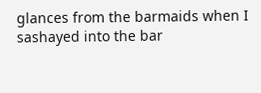glances from the barmaids when I sashayed into the bar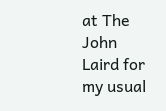at The John Laird for my usual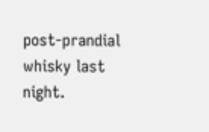post-prandial whisky last night.